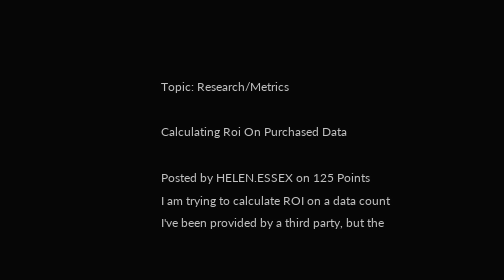Topic: Research/Metrics

Calculating Roi On Purchased Data

Posted by HELEN.ESSEX on 125 Points
I am trying to calculate ROI on a data count I've been provided by a third party, but the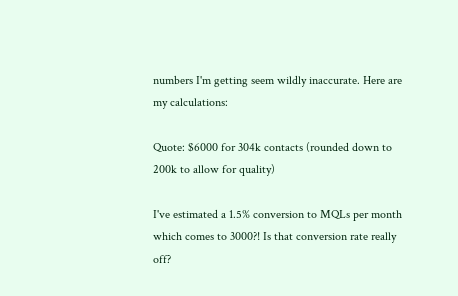numbers I'm getting seem wildly inaccurate. Here are my calculations:

Quote: $6000 for 304k contacts (rounded down to 200k to allow for quality)

I've estimated a 1.5% conversion to MQLs per month which comes to 3000?! Is that conversion rate really off?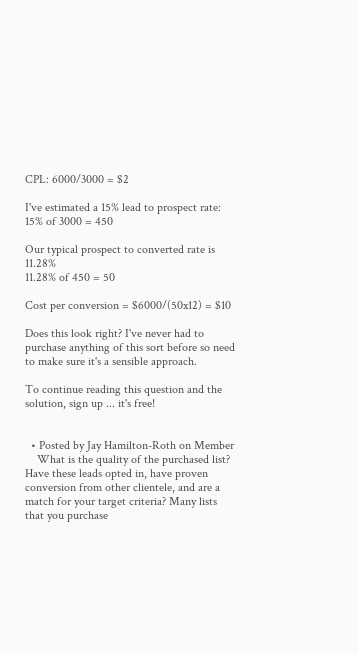CPL: 6000/3000 = $2

I've estimated a 15% lead to prospect rate:
15% of 3000 = 450

Our typical prospect to converted rate is 11.28%
11.28% of 450 = 50

Cost per conversion = $6000/(50x12) = $10

Does this look right? I've never had to purchase anything of this sort before so need to make sure it's a sensible approach.

To continue reading this question and the solution, sign up ... it's free!


  • Posted by Jay Hamilton-Roth on Member
    What is the quality of the purchased list? Have these leads opted in, have proven conversion from other clientele, and are a match for your target criteria? Many lists that you purchase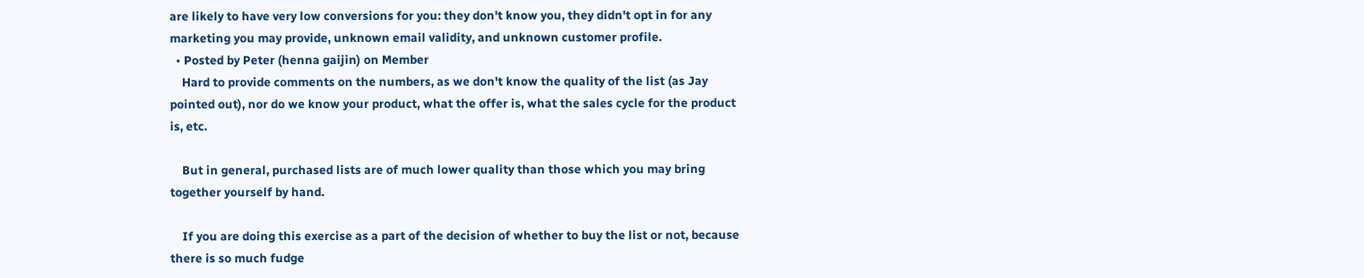are likely to have very low conversions for you: they don't know you, they didn't opt in for any marketing you may provide, unknown email validity, and unknown customer profile.
  • Posted by Peter (henna gaijin) on Member
    Hard to provide comments on the numbers, as we don't know the quality of the list (as Jay pointed out), nor do we know your product, what the offer is, what the sales cycle for the product is, etc.

    But in general, purchased lists are of much lower quality than those which you may bring together yourself by hand.

    If you are doing this exercise as a part of the decision of whether to buy the list or not, because there is so much fudge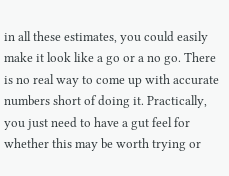in all these estimates, you could easily make it look like a go or a no go. There is no real way to come up with accurate numbers short of doing it. Practically, you just need to have a gut feel for whether this may be worth trying or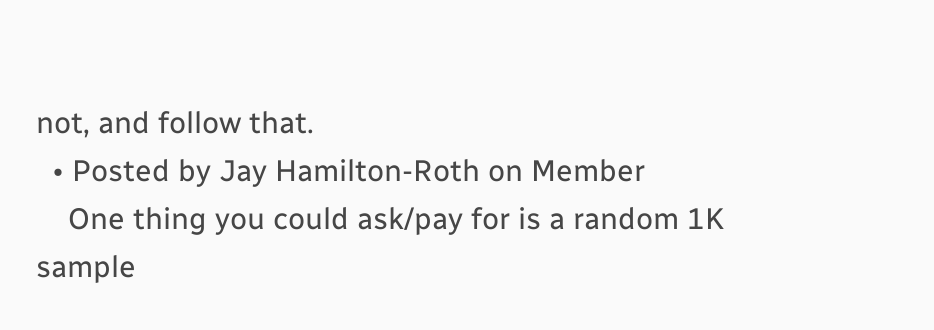not, and follow that.
  • Posted by Jay Hamilton-Roth on Member
    One thing you could ask/pay for is a random 1K sample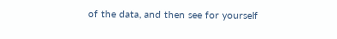of the data, and then see for yourself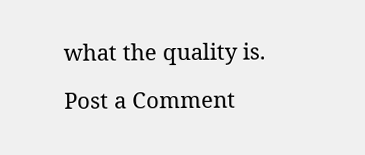what the quality is.

Post a Comment